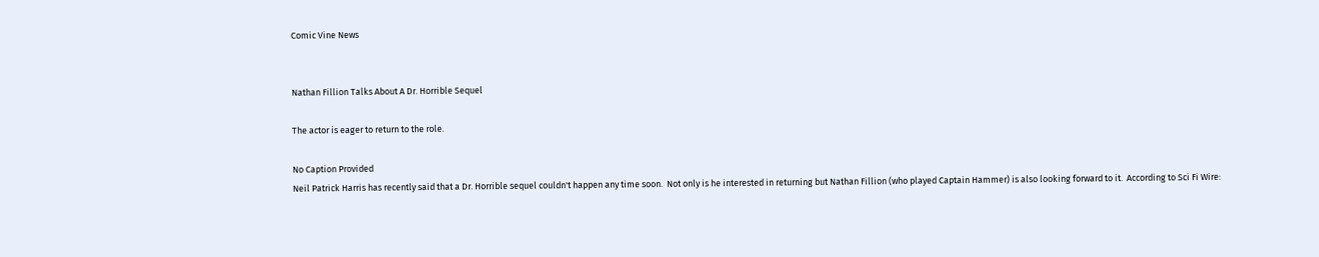Comic Vine News


Nathan Fillion Talks About A Dr. Horrible Sequel

The actor is eager to return to the role.

No Caption Provided
Neil Patrick Harris has recently said that a Dr. Horrible sequel couldn't happen any time soon.  Not only is he interested in returning but Nathan Fillion (who played Captain Hammer) is also looking forward to it.  According to Sci Fi Wire: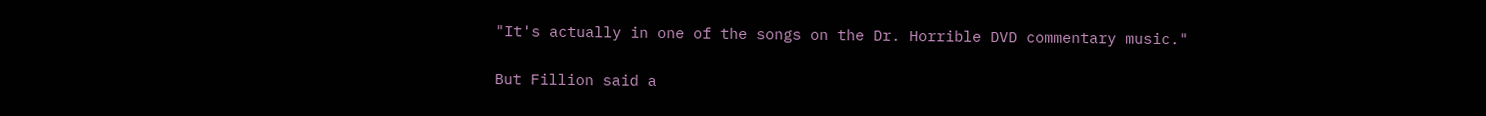"It's actually in one of the songs on the Dr. Horrible DVD commentary music."

But Fillion said a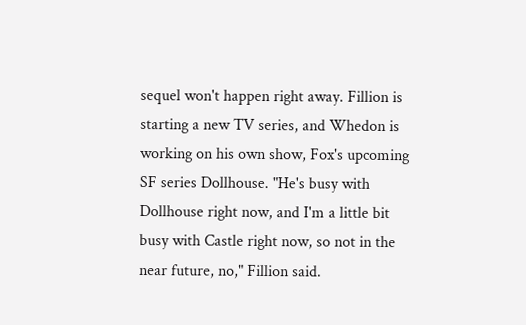sequel won't happen right away. Fillion is starting a new TV series, and Whedon is working on his own show, Fox's upcoming SF series Dollhouse. "He's busy with Dollhouse right now, and I'm a little bit busy with Castle right now, so not in the near future, no," Fillion said.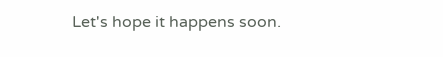Let's hope it happens soon.